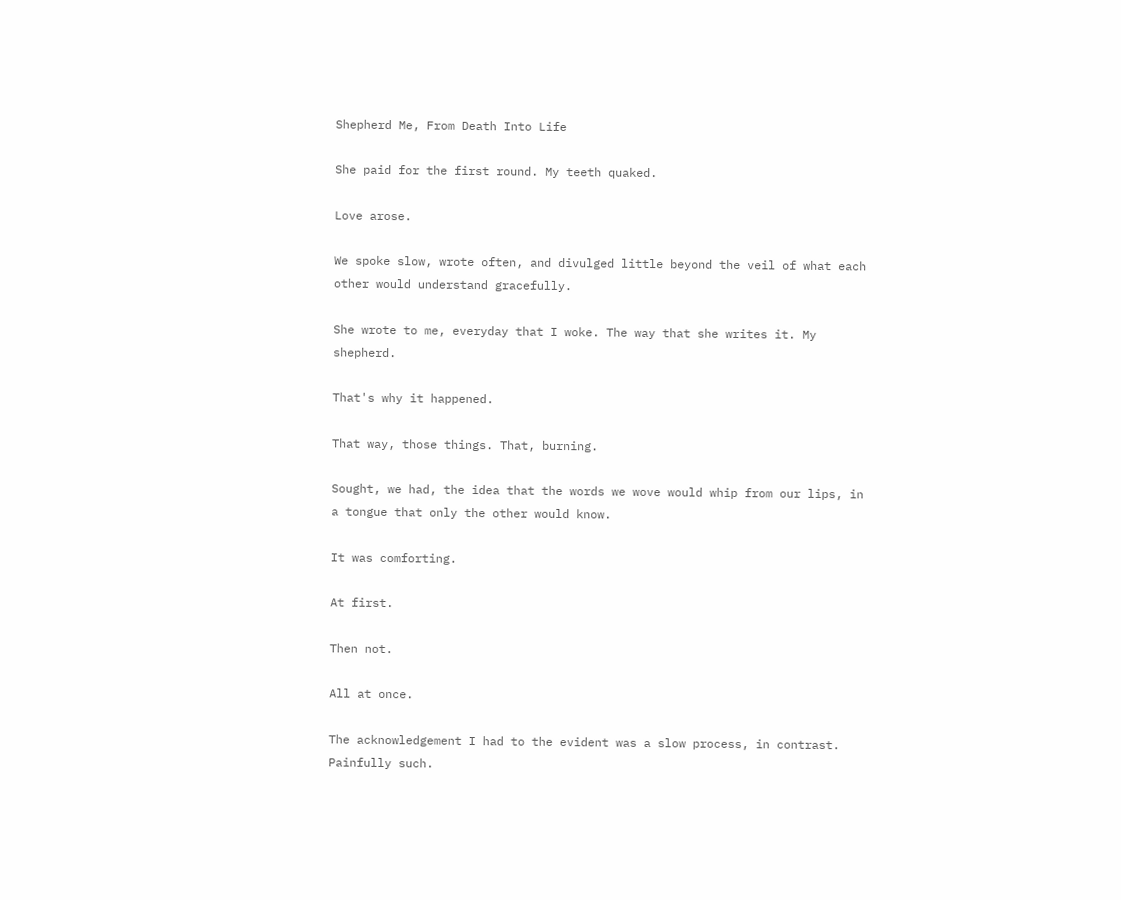Shepherd Me, From Death Into Life

She paid for the first round. My teeth quaked.

Love arose.

We spoke slow, wrote often, and divulged little beyond the veil of what each other would understand gracefully.

She wrote to me, everyday that I woke. The way that she writes it. My shepherd.

That's why it happened.

That way, those things. That, burning.

Sought, we had, the idea that the words we wove would whip from our lips, in a tongue that only the other would know.

It was comforting.

At first.

Then not.

All at once.

The acknowledgement I had to the evident was a slow process, in contrast. Painfully such.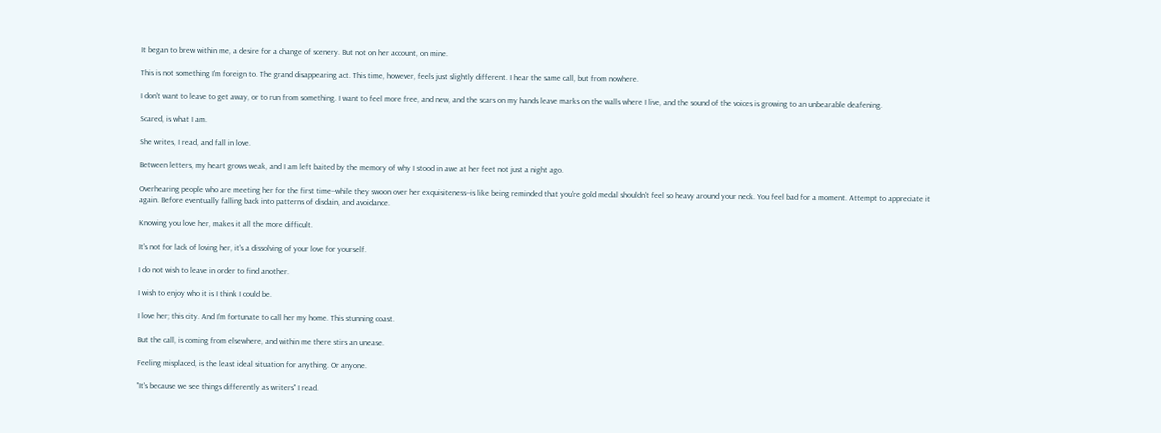It began to brew within me, a desire for a change of scenery. But not on her account, on mine.

This is not something I'm foreign to. The grand disappearing act. This time, however, feels just slightly different. I hear the same call, but from nowhere.

I don't want to leave to get away, or to run from something. I want to feel more free, and new, and the scars on my hands leave marks on the walls where I live, and the sound of the voices is growing to an unbearable deafening.

Scared, is what I am.

She writes, I read, and fall in love.

Between letters, my heart grows weak, and I am left baited by the memory of why I stood in awe at her feet not just a night ago.

Overhearing people who are meeting her for the first time--while they swoon over her exquisiteness--is like being reminded that you're gold medal shouldn't feel so heavy around your neck. You feel bad for a moment. Attempt to appreciate it again. Before eventually falling back into patterns of disdain, and avoidance.

Knowing you love her, makes it all the more difficult.

It's not for lack of loving her, it's a dissolving of your love for yourself.

I do not wish to leave in order to find another.

I wish to enjoy who it is I think I could be.

I love her; this city. And I'm fortunate to call her my home. This stunning coast.

But the call, is coming from elsewhere, and within me there stirs an unease.

Feeling misplaced, is the least ideal situation for anything. Or anyone.

"It's because we see things differently as writers" I read.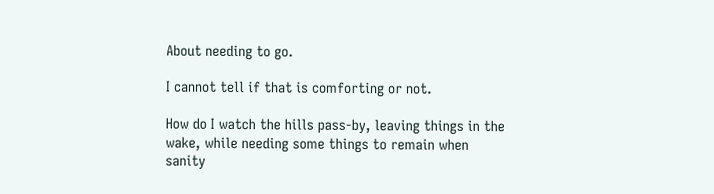About needing to go.

I cannot tell if that is comforting or not.

How do I watch the hills pass-by, leaving things in the wake, while needing some things to remain when sanity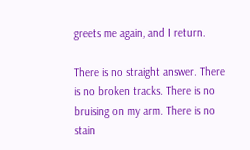greets me again, and I return.

There is no straight answer. There is no broken tracks. There is no bruising on my arm. There is no stain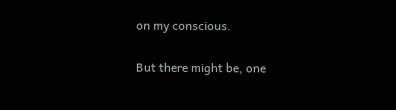on my conscious.

But there might be, one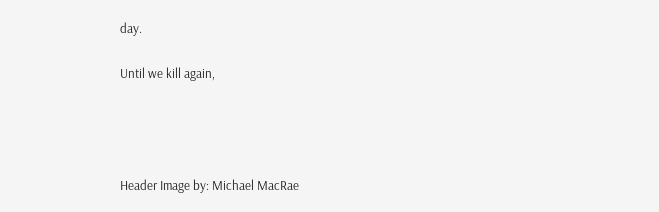day.

Until we kill again,




Header Image by: Michael MacRae